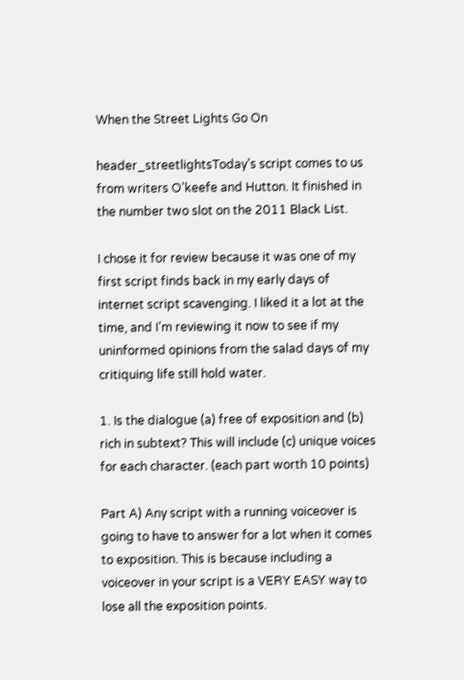When the Street Lights Go On

header_streetlightsToday’s script comes to us from writers O’keefe and Hutton. It finished in the number two slot on the 2011 Black List.

I chose it for review because it was one of my first script finds back in my early days of internet script scavenging. I liked it a lot at the time, and I’m reviewing it now to see if my uninformed opinions from the salad days of my critiquing life still hold water.

1. Is the dialogue (a) free of exposition and (b) rich in subtext? This will include (c) unique voices for each character. (each part worth 10 points)

Part A) Any script with a running voiceover is going to have to answer for a lot when it comes to exposition. This is because including a voiceover in your script is a VERY EASY way to lose all the exposition points.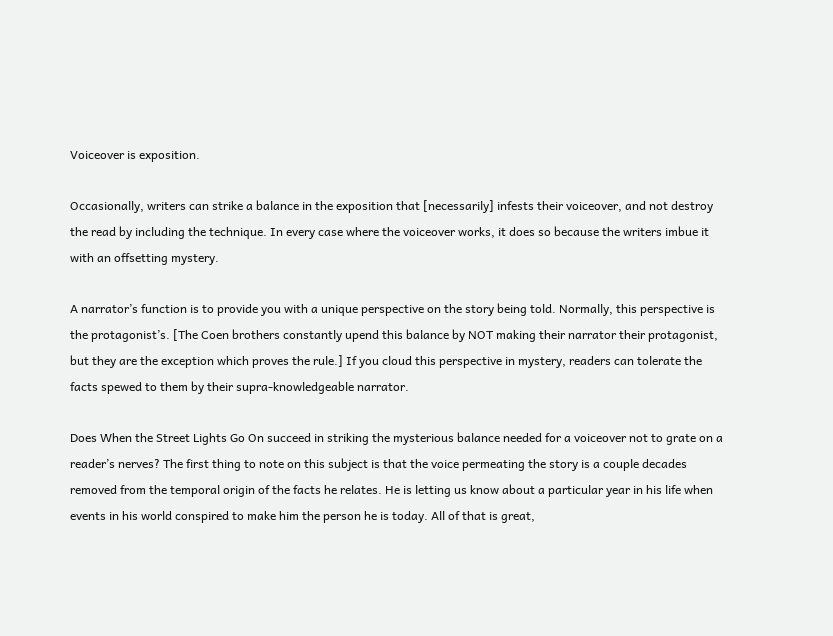Voiceover is exposition.

Occasionally, writers can strike a balance in the exposition that [necessarily] infests their voiceover, and not destroy the read by including the technique. In every case where the voiceover works, it does so because the writers imbue it with an offsetting mystery.

A narrator’s function is to provide you with a unique perspective on the story being told. Normally, this perspective is the protagonist’s. [The Coen brothers constantly upend this balance by NOT making their narrator their protagonist, but they are the exception which proves the rule.] If you cloud this perspective in mystery, readers can tolerate the facts spewed to them by their supra-knowledgeable narrator.

Does When the Street Lights Go On succeed in striking the mysterious balance needed for a voiceover not to grate on a reader’s nerves? The first thing to note on this subject is that the voice permeating the story is a couple decades removed from the temporal origin of the facts he relates. He is letting us know about a particular year in his life when events in his world conspired to make him the person he is today. All of that is great,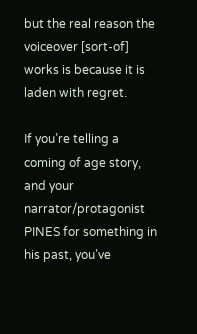but the real reason the voiceover [sort-of] works is because it is laden with regret.

If you’re telling a coming of age story, and your narrator/protagonist PINES for something in his past, you’ve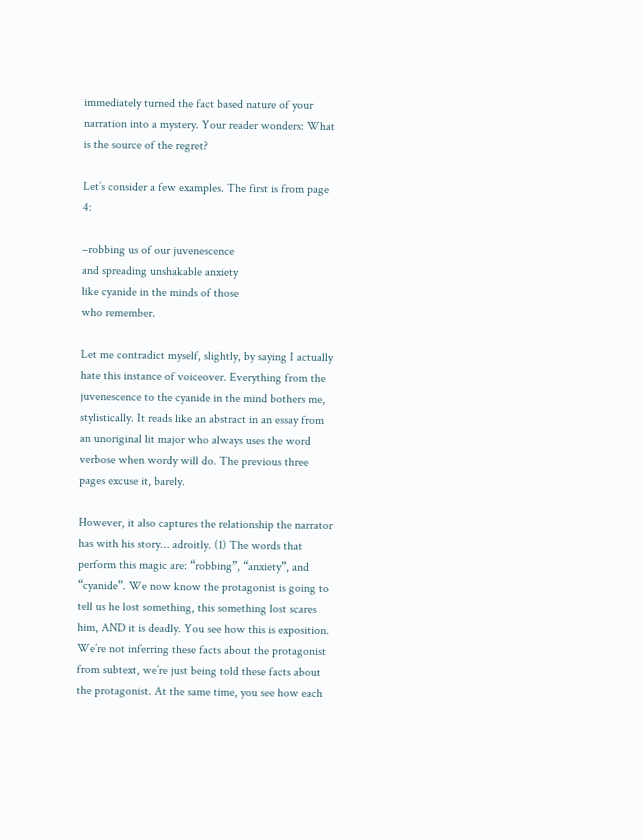immediately turned the fact based nature of your narration into a mystery. Your reader wonders: What is the source of the regret?

Let’s consider a few examples. The first is from page 4:

–robbing us of our juvenescence
and spreading unshakable anxiety
like cyanide in the minds of those
who remember.

Let me contradict myself, slightly, by saying I actually hate this instance of voiceover. Everything from the juvenescence to the cyanide in the mind bothers me, stylistically. It reads like an abstract in an essay from an unoriginal lit major who always uses the word verbose when wordy will do. The previous three pages excuse it, barely.

However, it also captures the relationship the narrator has with his story… adroitly. (1) The words that perform this magic are: “robbing”, “anxiety”, and “cyanide”. We now know the protagonist is going to tell us he lost something, this something lost scares him, AND it is deadly. You see how this is exposition. We’re not inferring these facts about the protagonist from subtext, we’re just being told these facts about the protagonist. At the same time, you see how each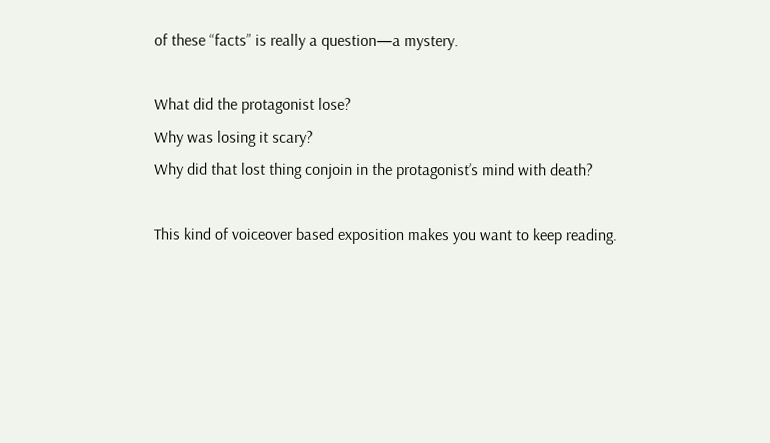of these “facts” is really a question—a mystery.

What did the protagonist lose?
Why was losing it scary?
Why did that lost thing conjoin in the protagonist’s mind with death?

This kind of voiceover based exposition makes you want to keep reading.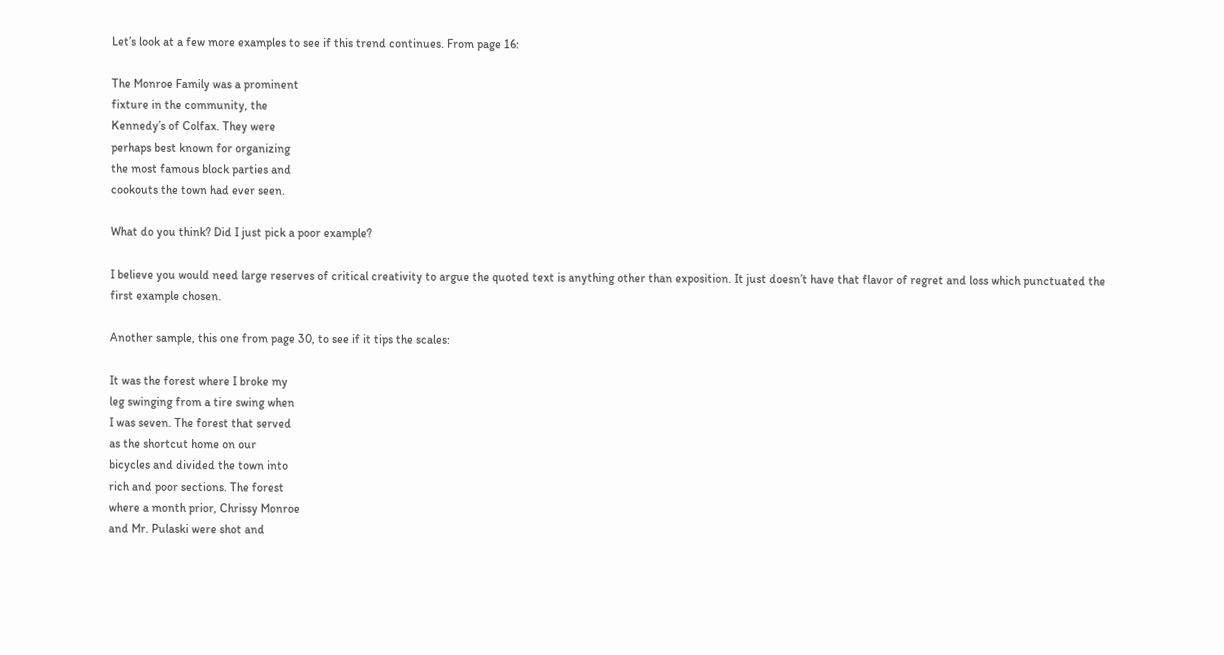Let’s look at a few more examples to see if this trend continues. From page 16:

The Monroe Family was a prominent
fixture in the community, the
Kennedy’s of Colfax. They were
perhaps best known for organizing
the most famous block parties and
cookouts the town had ever seen.

What do you think? Did I just pick a poor example?

I believe you would need large reserves of critical creativity to argue the quoted text is anything other than exposition. It just doesn’t have that flavor of regret and loss which punctuated the first example chosen.

Another sample, this one from page 30, to see if it tips the scales:

It was the forest where I broke my
leg swinging from a tire swing when
I was seven. The forest that served
as the shortcut home on our
bicycles and divided the town into
rich and poor sections. The forest
where a month prior, Chrissy Monroe
and Mr. Pulaski were shot and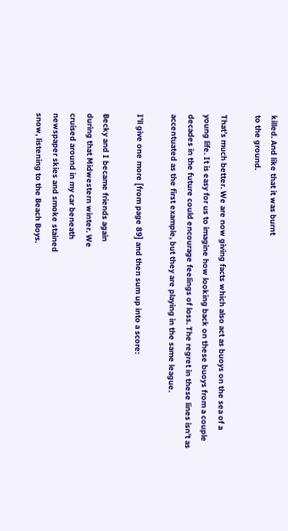killed. And like that it was burnt
to the ground.

That’s much better. We are now giving facts which also act as buoys on the sea of a young life. It is easy for us to imagine how looking back on these buoys from a couple decades in the future could encourage feelings of loss. The regret in these lines isn’t as accentuated as the first example, but they are playing in the same league.

I’ll give one more [from page 89] and then sum up into a score:

Becky and I became friends again
during that Midwestern winter. We
cruised around in my car beneath
newspaper skies and smoke stained
snow, listening to the Beach Boys.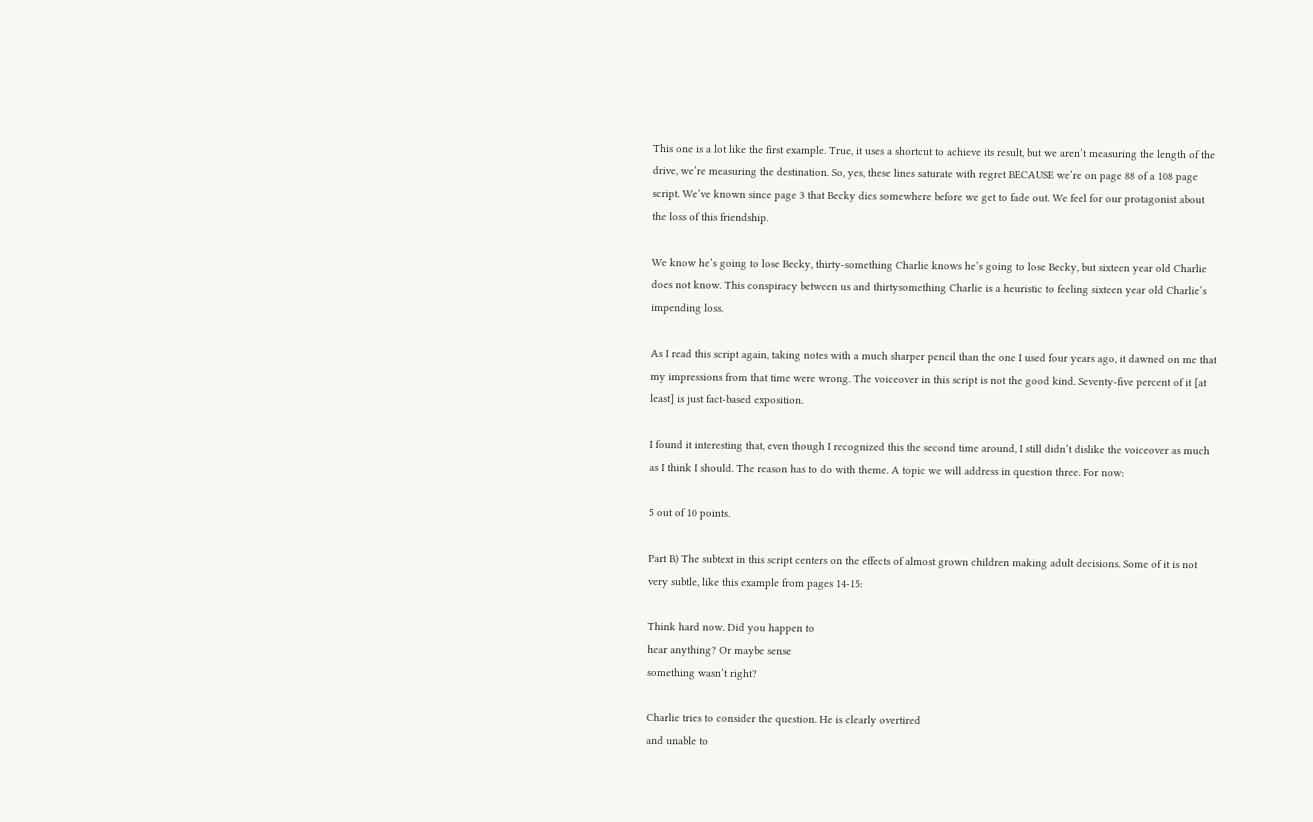This one is a lot like the first example. True, it uses a shortcut to achieve its result, but we aren’t measuring the length of the drive, we’re measuring the destination. So, yes, these lines saturate with regret BECAUSE we’re on page 88 of a 108 page script. We’ve known since page 3 that Becky dies somewhere before we get to fade out. We feel for our protagonist about the loss of this friendship.

We know he’s going to lose Becky, thirty-something Charlie knows he’s going to lose Becky, but sixteen year old Charlie does not know. This conspiracy between us and thirtysomething Charlie is a heuristic to feeling sixteen year old Charlie’s impending loss.

As I read this script again, taking notes with a much sharper pencil than the one I used four years ago, it dawned on me that my impressions from that time were wrong. The voiceover in this script is not the good kind. Seventy-five percent of it [at least] is just fact-based exposition.

I found it interesting that, even though I recognized this the second time around, I still didn’t dislike the voiceover as much as I think I should. The reason has to do with theme. A topic we will address in question three. For now:

5 out of 10 points.

Part B) The subtext in this script centers on the effects of almost grown children making adult decisions. Some of it is not very subtle, like this example from pages 14-15:

Think hard now. Did you happen to
hear anything? Or maybe sense
something wasn’t right?

Charlie tries to consider the question. He is clearly overtired
and unable to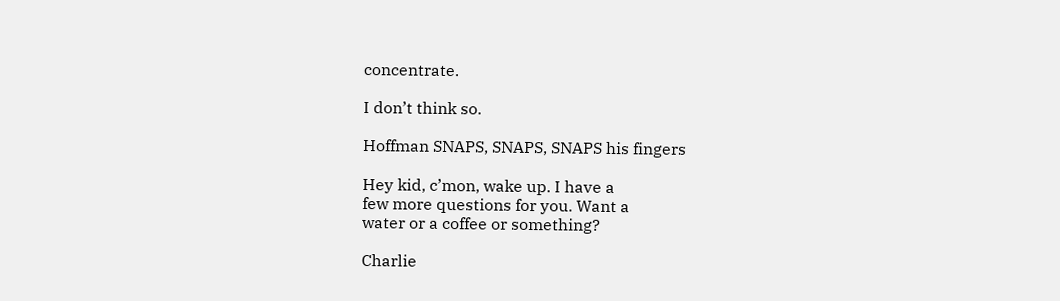concentrate.

I don’t think so.

Hoffman SNAPS, SNAPS, SNAPS his fingers

Hey kid, c’mon, wake up. I have a
few more questions for you. Want a
water or a coffee or something?

Charlie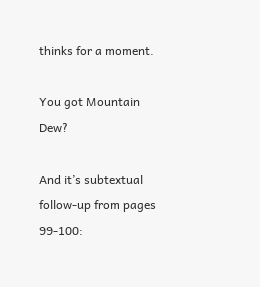thinks for a moment.

You got Mountain Dew?

And it’s subtextual follow-up from pages 99-100: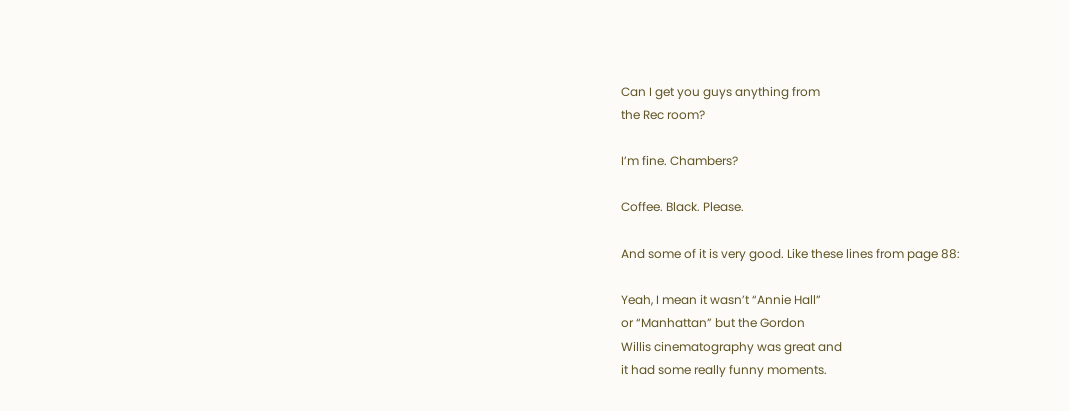Can I get you guys anything from
the Rec room?

I’m fine. Chambers?

Coffee. Black. Please.

And some of it is very good. Like these lines from page 88:

Yeah, I mean it wasn’t “Annie Hall”
or “Manhattan” but the Gordon
Willis cinematography was great and
it had some really funny moments.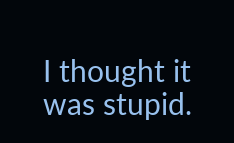I thought it was stupid.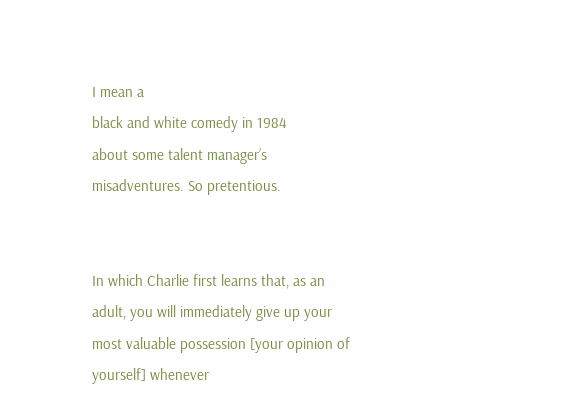I mean a
black and white comedy in 1984
about some talent manager’s
misadventures. So pretentious.


In which Charlie first learns that, as an adult, you will immediately give up your most valuable possession [your opinion of yourself] whenever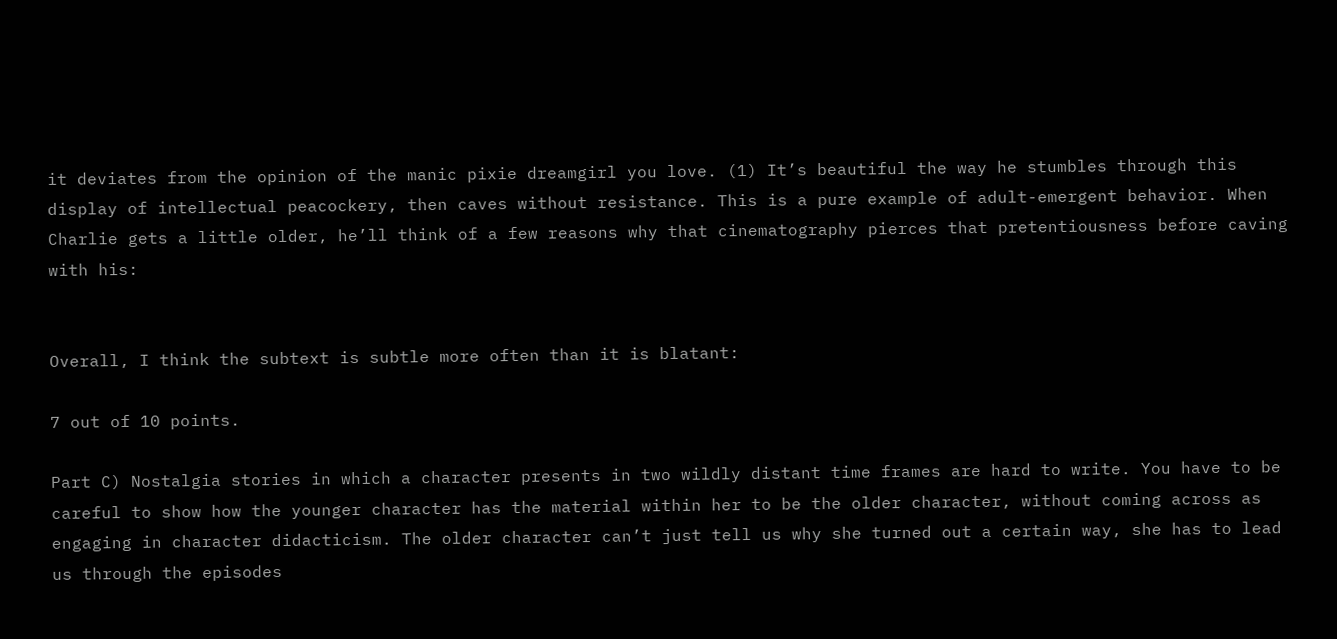it deviates from the opinion of the manic pixie dreamgirl you love. (1) It’s beautiful the way he stumbles through this display of intellectual peacockery, then caves without resistance. This is a pure example of adult-emergent behavior. When Charlie gets a little older, he’ll think of a few reasons why that cinematography pierces that pretentiousness before caving with his:


Overall, I think the subtext is subtle more often than it is blatant:

7 out of 10 points.

Part C) Nostalgia stories in which a character presents in two wildly distant time frames are hard to write. You have to be careful to show how the younger character has the material within her to be the older character, without coming across as engaging in character didacticism. The older character can’t just tell us why she turned out a certain way, she has to lead us through the episodes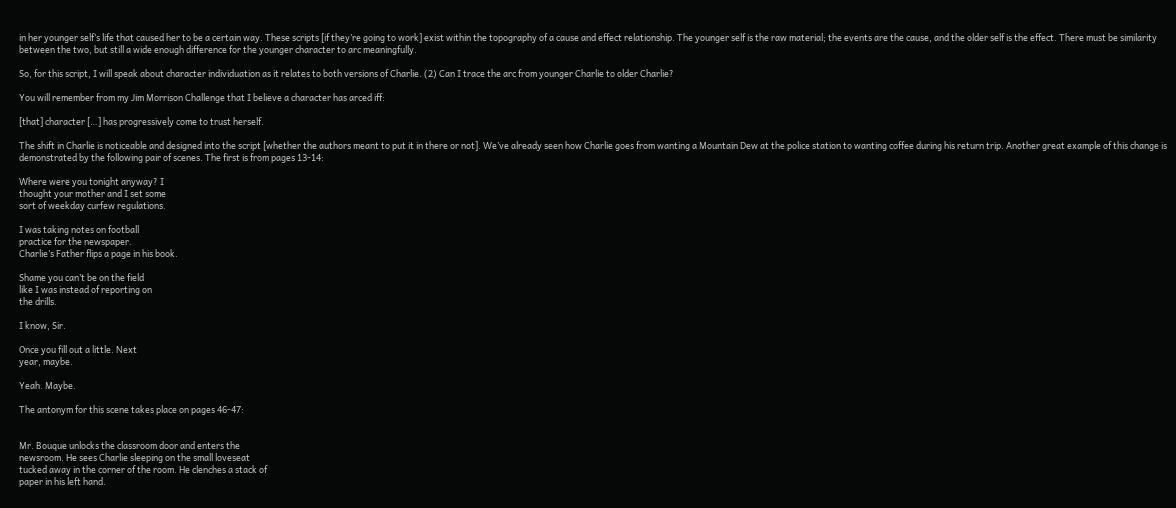in her younger self’s life that caused her to be a certain way. These scripts [if they’re going to work] exist within the topography of a cause and effect relationship. The younger self is the raw material; the events are the cause, and the older self is the effect. There must be similarity between the two, but still a wide enough difference for the younger character to arc meaningfully.

So, for this script, I will speak about character individuation as it relates to both versions of Charlie. (2) Can I trace the arc from younger Charlie to older Charlie?

You will remember from my Jim Morrison Challenge that I believe a character has arced iff:

[that] character […] has progressively come to trust herself.

The shift in Charlie is noticeable and designed into the script [whether the authors meant to put it in there or not]. We’ve already seen how Charlie goes from wanting a Mountain Dew at the police station to wanting coffee during his return trip. Another great example of this change is demonstrated by the following pair of scenes. The first is from pages 13-14:

Where were you tonight anyway? I
thought your mother and I set some
sort of weekday curfew regulations.

I was taking notes on football
practice for the newspaper.
Charlie’s Father flips a page in his book.

Shame you can’t be on the field
like I was instead of reporting on
the drills.

I know, Sir.

Once you fill out a little. Next
year, maybe.

Yeah. Maybe.

The antonym for this scene takes place on pages 46-47:


Mr. Bouque unlocks the classroom door and enters the
newsroom. He sees Charlie sleeping on the small loveseat
tucked away in the corner of the room. He clenches a stack of
paper in his left hand.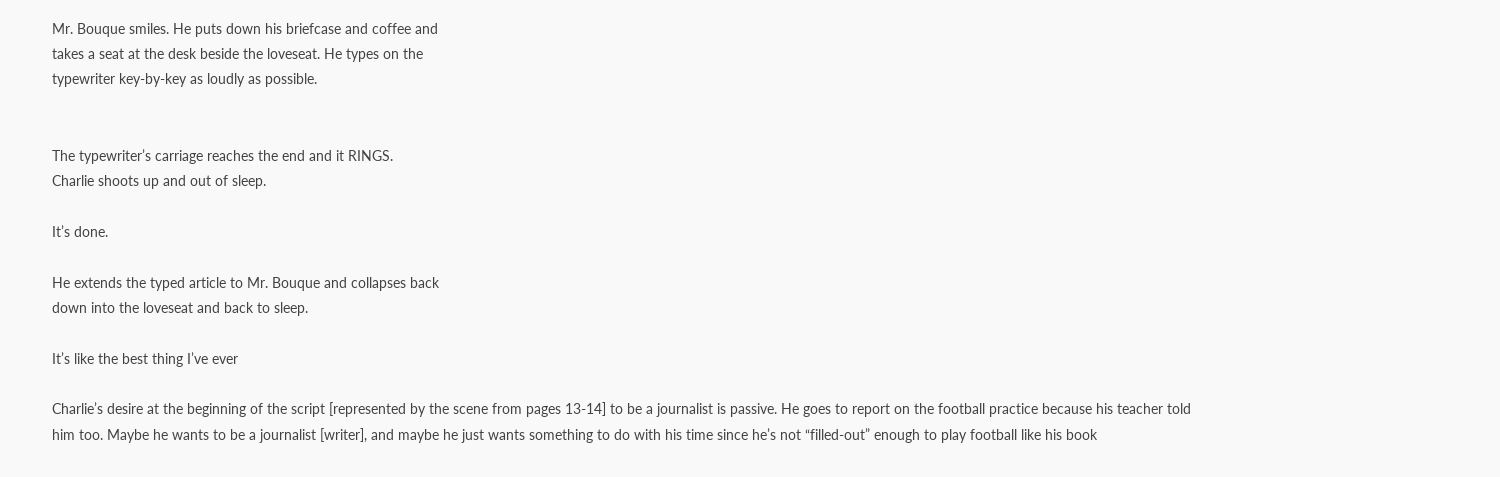Mr. Bouque smiles. He puts down his briefcase and coffee and
takes a seat at the desk beside the loveseat. He types on the
typewriter key-by-key as loudly as possible.


The typewriter’s carriage reaches the end and it RINGS.
Charlie shoots up and out of sleep.

It’s done.

He extends the typed article to Mr. Bouque and collapses back
down into the loveseat and back to sleep.

It’s like the best thing I’ve ever

Charlie’s desire at the beginning of the script [represented by the scene from pages 13-14] to be a journalist is passive. He goes to report on the football practice because his teacher told him too. Maybe he wants to be a journalist [writer], and maybe he just wants something to do with his time since he’s not “filled-out” enough to play football like his book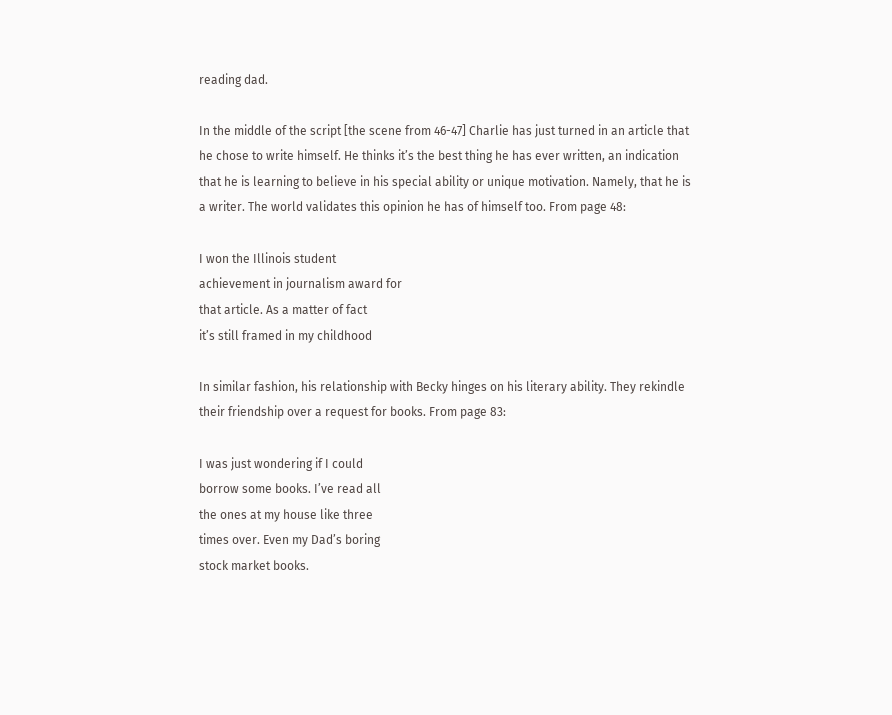reading dad.

In the middle of the script [the scene from 46-47] Charlie has just turned in an article that he chose to write himself. He thinks it’s the best thing he has ever written, an indication that he is learning to believe in his special ability or unique motivation. Namely, that he is a writer. The world validates this opinion he has of himself too. From page 48:

I won the Illinois student
achievement in journalism award for
that article. As a matter of fact
it’s still framed in my childhood

In similar fashion, his relationship with Becky hinges on his literary ability. They rekindle their friendship over a request for books. From page 83:

I was just wondering if I could
borrow some books. I’ve read all
the ones at my house like three
times over. Even my Dad’s boring
stock market books.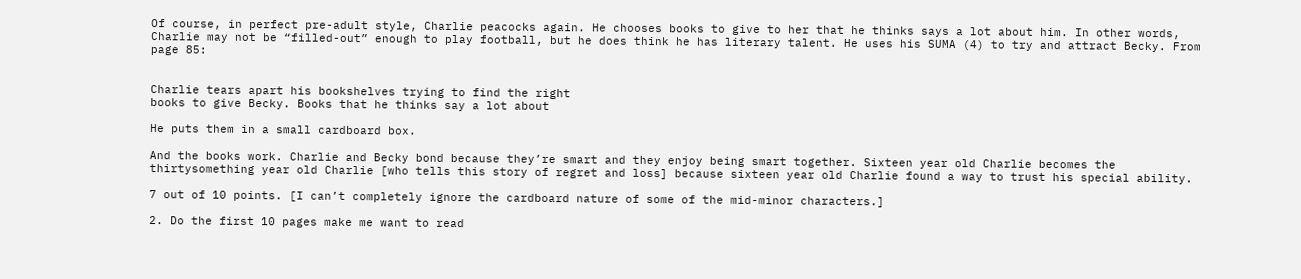Of course, in perfect pre-adult style, Charlie peacocks again. He chooses books to give to her that he thinks says a lot about him. In other words, Charlie may not be “filled-out” enough to play football, but he does think he has literary talent. He uses his SUMA (4) to try and attract Becky. From page 85:


Charlie tears apart his bookshelves trying to find the right
books to give Becky. Books that he thinks say a lot about

He puts them in a small cardboard box.

And the books work. Charlie and Becky bond because they’re smart and they enjoy being smart together. Sixteen year old Charlie becomes the thirtysomething year old Charlie [who tells this story of regret and loss] because sixteen year old Charlie found a way to trust his special ability.

7 out of 10 points. [I can’t completely ignore the cardboard nature of some of the mid-minor characters.]

2. Do the first 10 pages make me want to read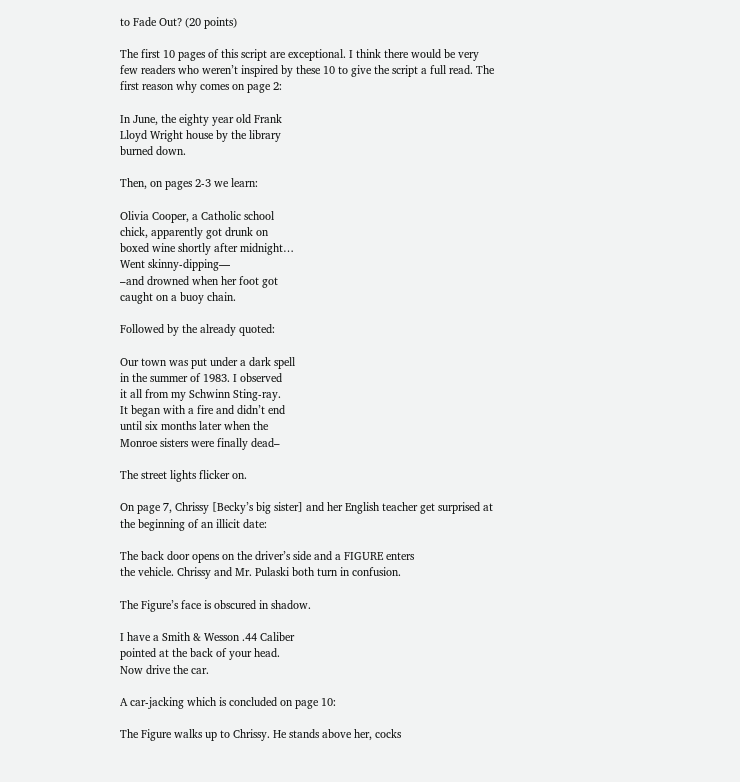to Fade Out? (20 points)

The first 10 pages of this script are exceptional. I think there would be very few readers who weren’t inspired by these 10 to give the script a full read. The first reason why comes on page 2:

In June, the eighty year old Frank
Lloyd Wright house by the library
burned down.

Then, on pages 2-3 we learn:

Olivia Cooper, a Catholic school
chick, apparently got drunk on
boxed wine shortly after midnight…
Went skinny-dipping—
–and drowned when her foot got
caught on a buoy chain.

Followed by the already quoted:

Our town was put under a dark spell
in the summer of 1983. I observed
it all from my Schwinn Sting-ray.
It began with a fire and didn’t end
until six months later when the
Monroe sisters were finally dead–

The street lights flicker on.

On page 7, Chrissy [Becky’s big sister] and her English teacher get surprised at the beginning of an illicit date:

The back door opens on the driver’s side and a FIGURE enters
the vehicle. Chrissy and Mr. Pulaski both turn in confusion.

The Figure’s face is obscured in shadow.

I have a Smith & Wesson .44 Caliber
pointed at the back of your head.
Now drive the car.

A car-jacking which is concluded on page 10:

The Figure walks up to Chrissy. He stands above her, cocks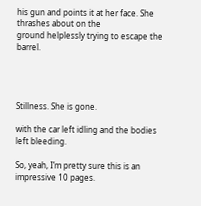his gun and points it at her face. She thrashes about on the
ground helplessly trying to escape the barrel.




Stillness. She is gone.

with the car left idling and the bodies left bleeding.

So, yeah, I’m pretty sure this is an impressive 10 pages.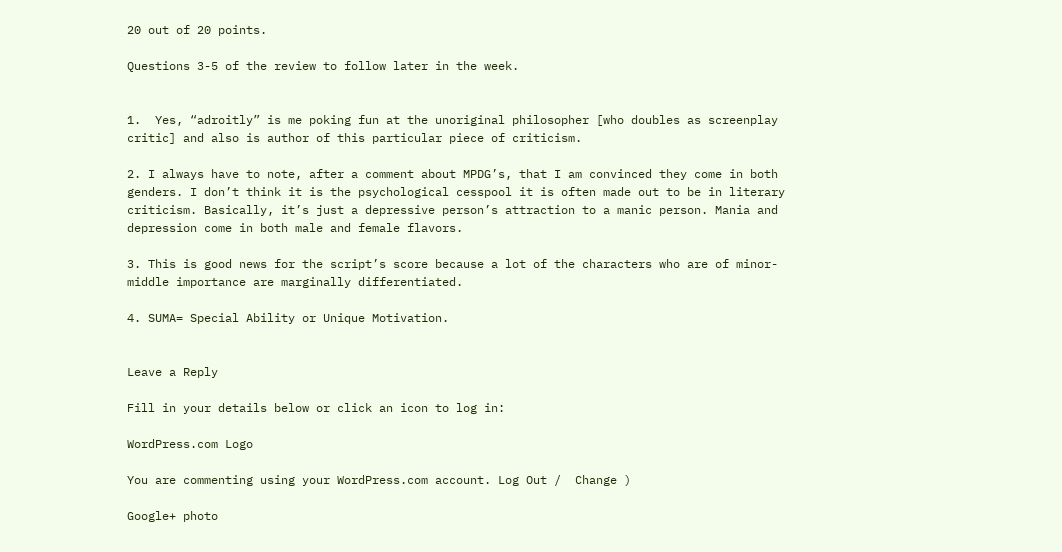20 out of 20 points.

Questions 3-5 of the review to follow later in the week.


1.  Yes, “adroitly” is me poking fun at the unoriginal philosopher [who doubles as screenplay critic] and also is author of this particular piece of criticism.

2. I always have to note, after a comment about MPDG’s, that I am convinced they come in both genders. I don’t think it is the psychological cesspool it is often made out to be in literary criticism. Basically, it’s just a depressive person’s attraction to a manic person. Mania and depression come in both male and female flavors.

3. This is good news for the script’s score because a lot of the characters who are of minor-middle importance are marginally differentiated.

4. SUMA= Special Ability or Unique Motivation.


Leave a Reply

Fill in your details below or click an icon to log in:

WordPress.com Logo

You are commenting using your WordPress.com account. Log Out /  Change )

Google+ photo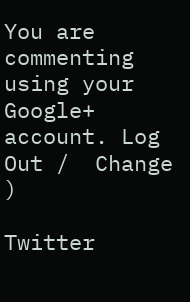You are commenting using your Google+ account. Log Out /  Change )

Twitter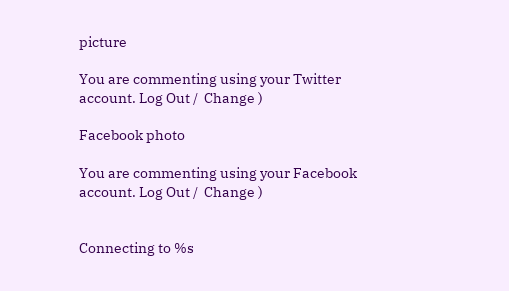picture

You are commenting using your Twitter account. Log Out /  Change )

Facebook photo

You are commenting using your Facebook account. Log Out /  Change )


Connecting to %s